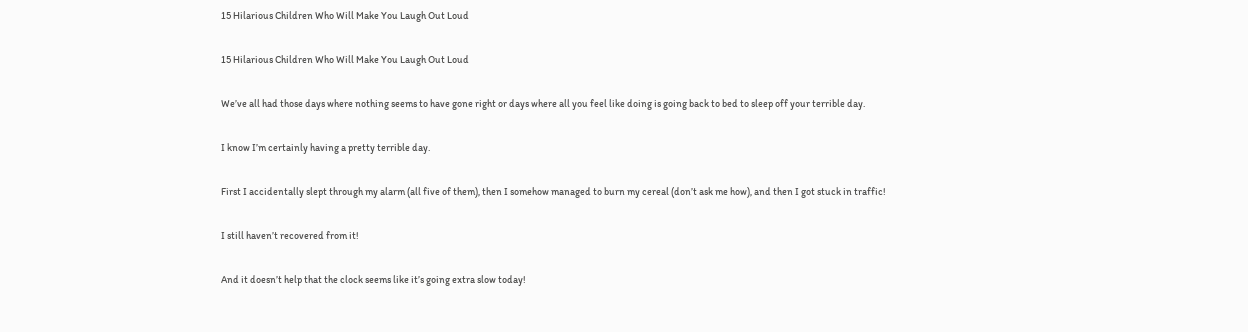15 Hilarious Children Who Will Make You Laugh Out Loud

15 Hilarious Children Who Will Make You Laugh Out Loud

We’ve all had those days where nothing seems to have gone right or days where all you feel like doing is going back to bed to sleep off your terrible day.

I know I’m certainly having a pretty terrible day.

First I accidentally slept through my alarm (all five of them), then I somehow managed to burn my cereal (don’t ask me how), and then I got stuck in traffic!

I still haven’t recovered from it!

And it doesn’t help that the clock seems like it’s going extra slow today!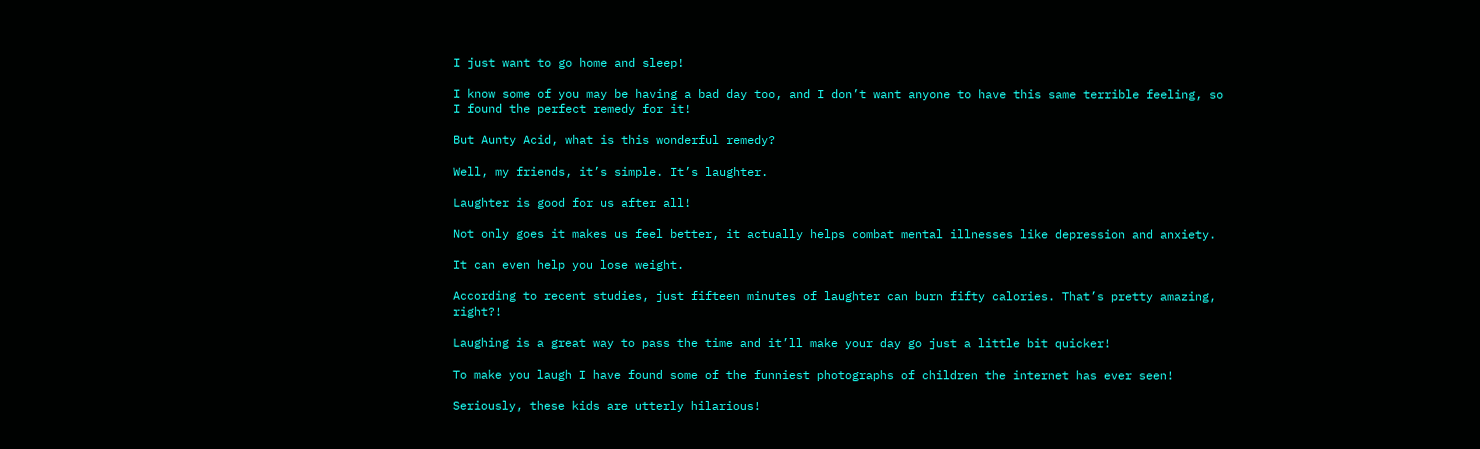I just want to go home and sleep!

I know some of you may be having a bad day too, and I don’t want anyone to have this same terrible feeling, so I found the perfect remedy for it!

But Aunty Acid, what is this wonderful remedy?

Well, my friends, it’s simple. It’s laughter.

Laughter is good for us after all!

Not only goes it makes us feel better, it actually helps combat mental illnesses like depression and anxiety.

It can even help you lose weight.

According to recent studies, just fifteen minutes of laughter can burn fifty calories. That’s pretty amazing, right?!

Laughing is a great way to pass the time and it’ll make your day go just a little bit quicker!

To make you laugh I have found some of the funniest photographs of children the internet has ever seen!

Seriously, these kids are utterly hilarious!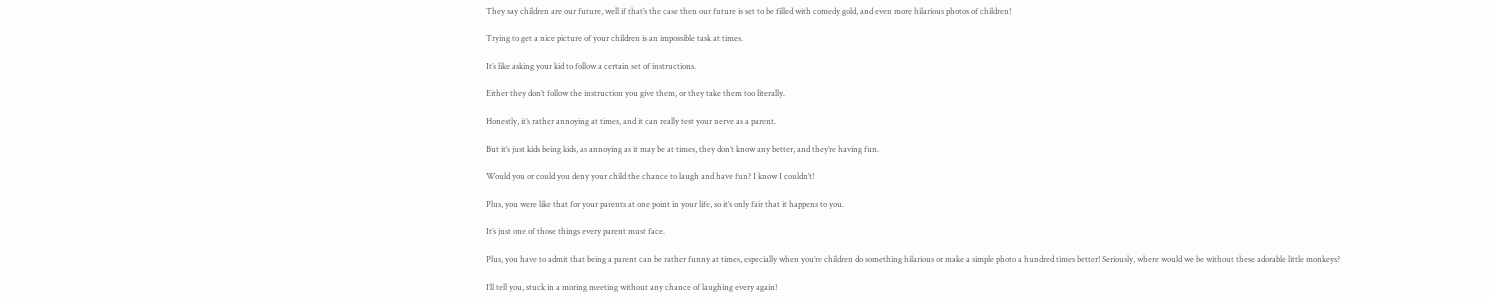They say children are our future, well if that’s the case then our future is set to be filled with comedy gold, and even more hilarious photos of children!

Trying to get a nice picture of your children is an impossible task at times.

It’s like asking your kid to follow a certain set of instructions.

Either they don’t follow the instruction you give them, or they take them too literally.

Honestly, it’s rather annoying at times, and it can really test your nerve as a parent.

But it’s just kids being kids, as annoying as it may be at times, they don’t know any better, and they’re having fun.

Would you or could you deny your child the chance to laugh and have fun? I know I couldn’t!

Plus, you were like that for your parents at one point in your life, so it’s only fair that it happens to you.

It’s just one of those things every parent must face.

Plus, you have to admit that being a parent can be rather funny at times, especially when you’re children do something hilarious or make a simple photo a hundred times better! Seriously, where would we be without these adorable little monkeys?

I’ll tell you, stuck in a moring meeting without any chance of laughing every again!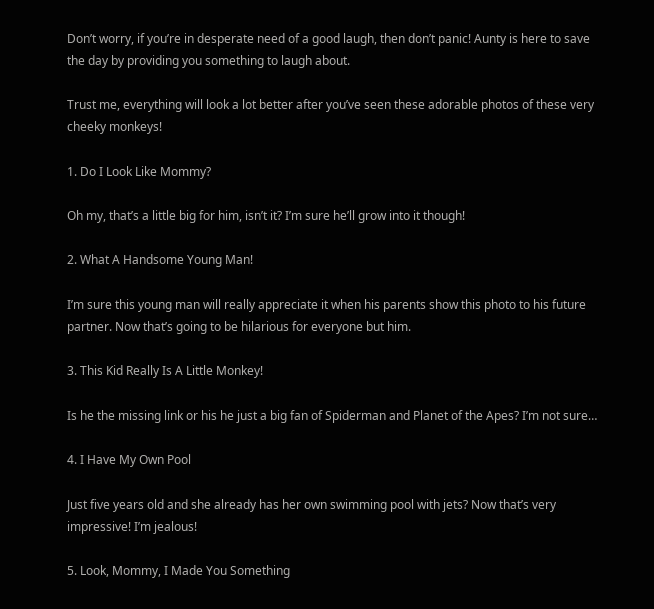Don’t worry, if you’re in desperate need of a good laugh, then don’t panic! Aunty is here to save the day by providing you something to laugh about.

Trust me, everything will look a lot better after you’ve seen these adorable photos of these very cheeky monkeys!

1. Do I Look Like Mommy?

Oh my, that’s a little big for him, isn’t it? I’m sure he’ll grow into it though!

2. What A Handsome Young Man!

I’m sure this young man will really appreciate it when his parents show this photo to his future partner. Now that’s going to be hilarious for everyone but him.

3. This Kid Really Is A Little Monkey!

Is he the missing link or his he just a big fan of Spiderman and Planet of the Apes? I’m not sure…

4. I Have My Own Pool

Just five years old and she already has her own swimming pool with jets? Now that’s very impressive! I’m jealous!

5. Look, Mommy, I Made You Something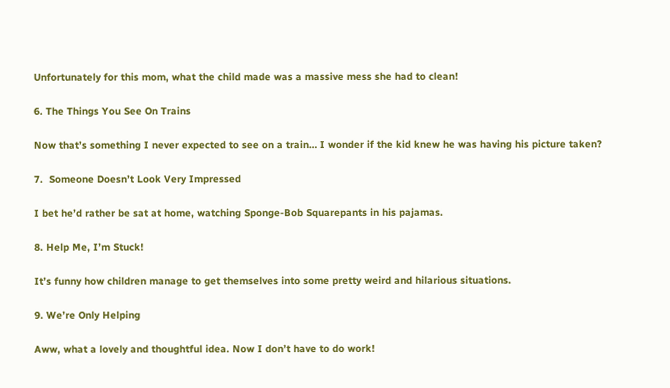Unfortunately for this mom, what the child made was a massive mess she had to clean!

6. The Things You See On Trains

Now that’s something I never expected to see on a train… I wonder if the kid knew he was having his picture taken?

7.  Someone Doesn’t Look Very Impressed

I bet he’d rather be sat at home, watching Sponge-Bob Squarepants in his pajamas.

8. Help Me, I’m Stuck!

It’s funny how children manage to get themselves into some pretty weird and hilarious situations.

9. We’re Only Helping

Aww, what a lovely and thoughtful idea. Now I don’t have to do work!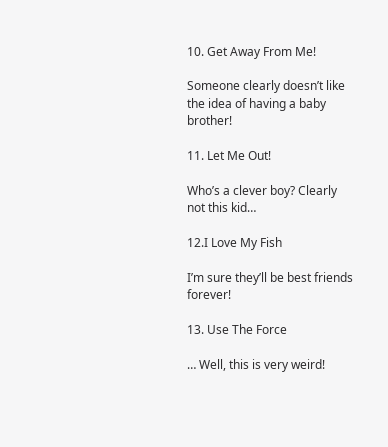10. Get Away From Me!

Someone clearly doesn’t like the idea of having a baby brother!

11. Let Me Out!

Who’s a clever boy? Clearly not this kid…

12.I Love My Fish

I’m sure they’ll be best friends forever!

13. Use The Force

… Well, this is very weird!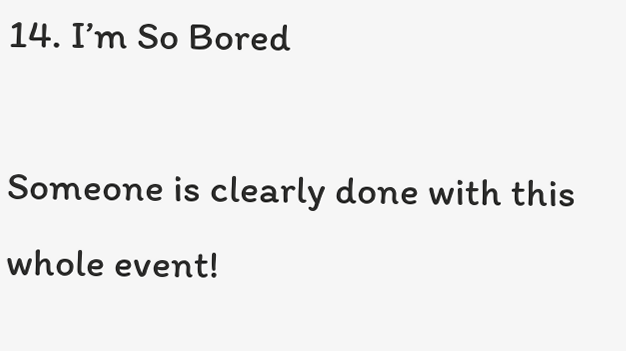14. I’m So Bored

Someone is clearly done with this whole event!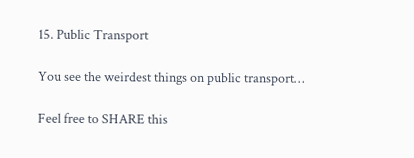15. Public Transport

You see the weirdest things on public transport…

Feel free to SHARE this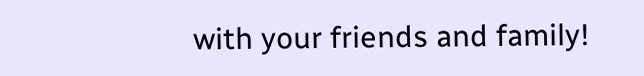with your friends and family!